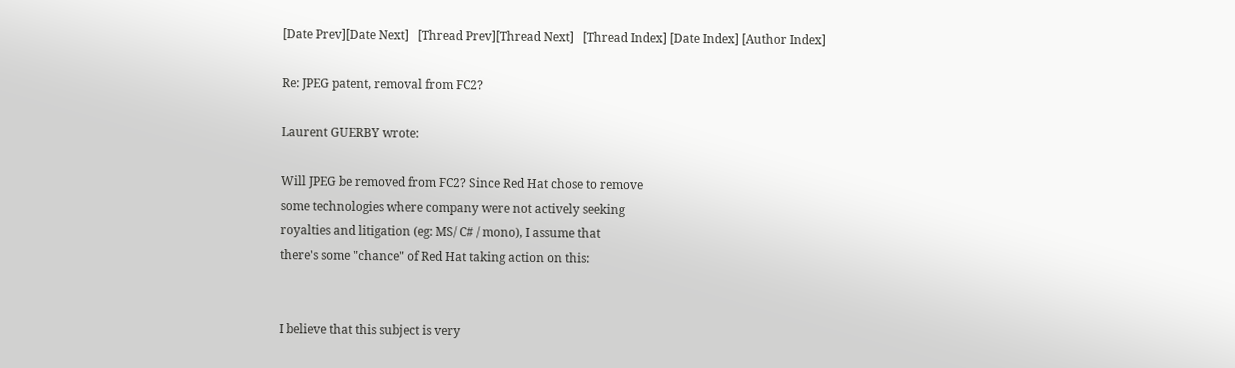[Date Prev][Date Next]   [Thread Prev][Thread Next]   [Thread Index] [Date Index] [Author Index]

Re: JPEG patent, removal from FC2?

Laurent GUERBY wrote:

Will JPEG be removed from FC2? Since Red Hat chose to remove
some technologies where company were not actively seeking
royalties and litigation (eg: MS/ C# / mono), I assume that
there's some "chance" of Red Hat taking action on this:


I believe that this subject is very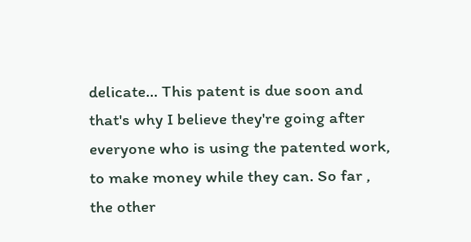delicate... This patent is due soon and that's why I believe they're going after everyone who is using the patented work, to make money while they can. So far , the other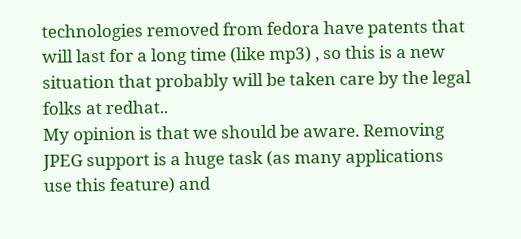technologies removed from fedora have patents that will last for a long time (like mp3) , so this is a new situation that probably will be taken care by the legal folks at redhat..
My opinion is that we should be aware. Removing JPEG support is a huge task (as many applications use this feature) and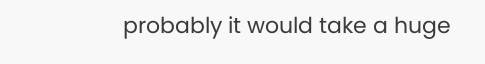probably it would take a huge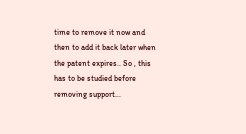time to remove it now and then to add it back later when the patent expires.. So , this has to be studied before removing support...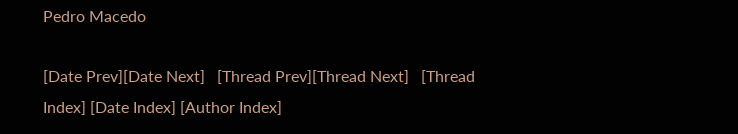Pedro Macedo

[Date Prev][Date Next]   [Thread Prev][Thread Next]   [Thread Index] [Date Index] [Author Index]